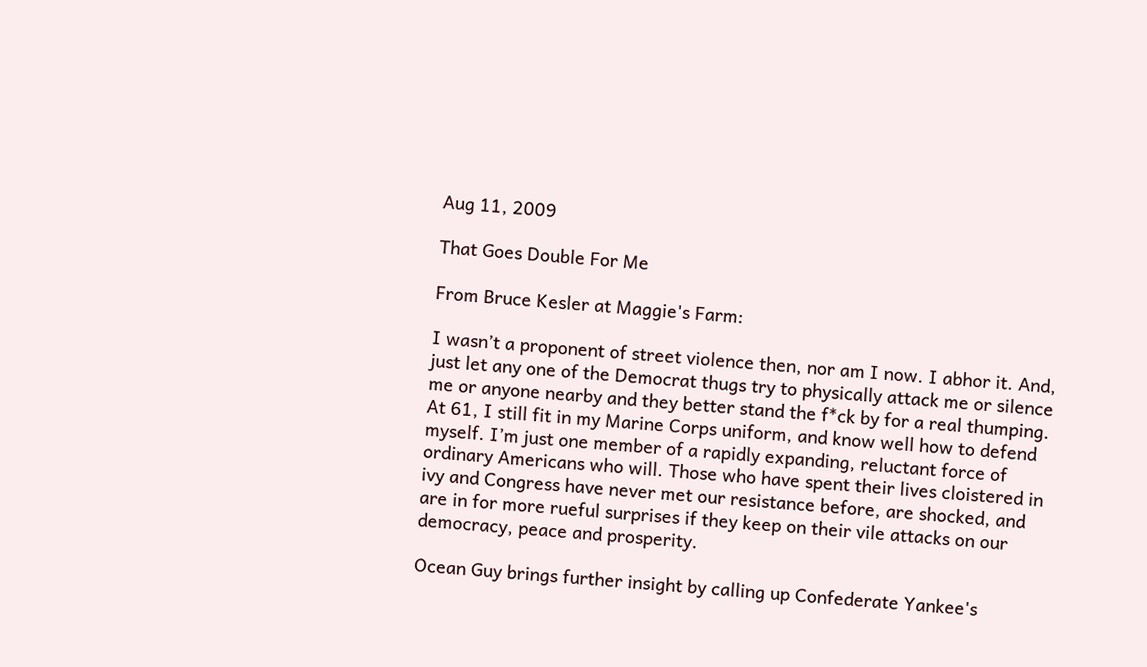Aug 11, 2009

That Goes Double For Me

From Bruce Kesler at Maggie's Farm:

I wasn’t a proponent of street violence then, nor am I now. I abhor it. And, just let any one of the Democrat thugs try to physically attack me or silence me or anyone nearby and they better stand the f*ck by for a real thumping. At 61, I still fit in my Marine Corps uniform, and know well how to defend myself. I’m just one member of a rapidly expanding, reluctant force of ordinary Americans who will. Those who have spent their lives cloistered in ivy and Congress have never met our resistance before, are shocked, and are in for more rueful surprises if they keep on their vile attacks on our democracy, peace and prosperity.

Ocean Guy brings further insight by calling up Confederate Yankee's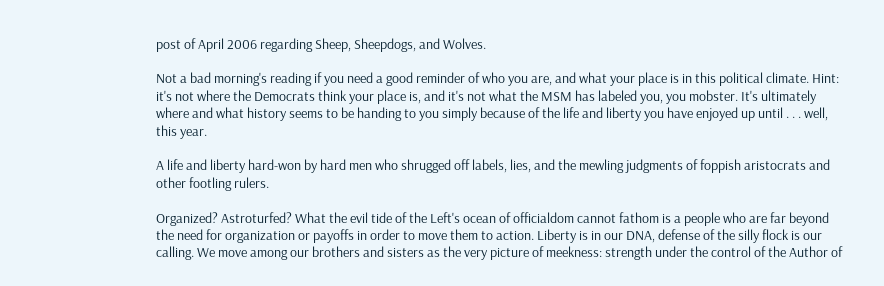post of April 2006 regarding Sheep, Sheepdogs, and Wolves.

Not a bad morning's reading if you need a good reminder of who you are, and what your place is in this political climate. Hint: it's not where the Democrats think your place is, and it's not what the MSM has labeled you, you mobster. It's ultimately where and what history seems to be handing to you simply because of the life and liberty you have enjoyed up until . . . well, this year.

A life and liberty hard-won by hard men who shrugged off labels, lies, and the mewling judgments of foppish aristocrats and other footling rulers.

Organized? Astroturfed? What the evil tide of the Left's ocean of officialdom cannot fathom is a people who are far beyond the need for organization or payoffs in order to move them to action. Liberty is in our DNA, defense of the silly flock is our calling. We move among our brothers and sisters as the very picture of meekness: strength under the control of the Author of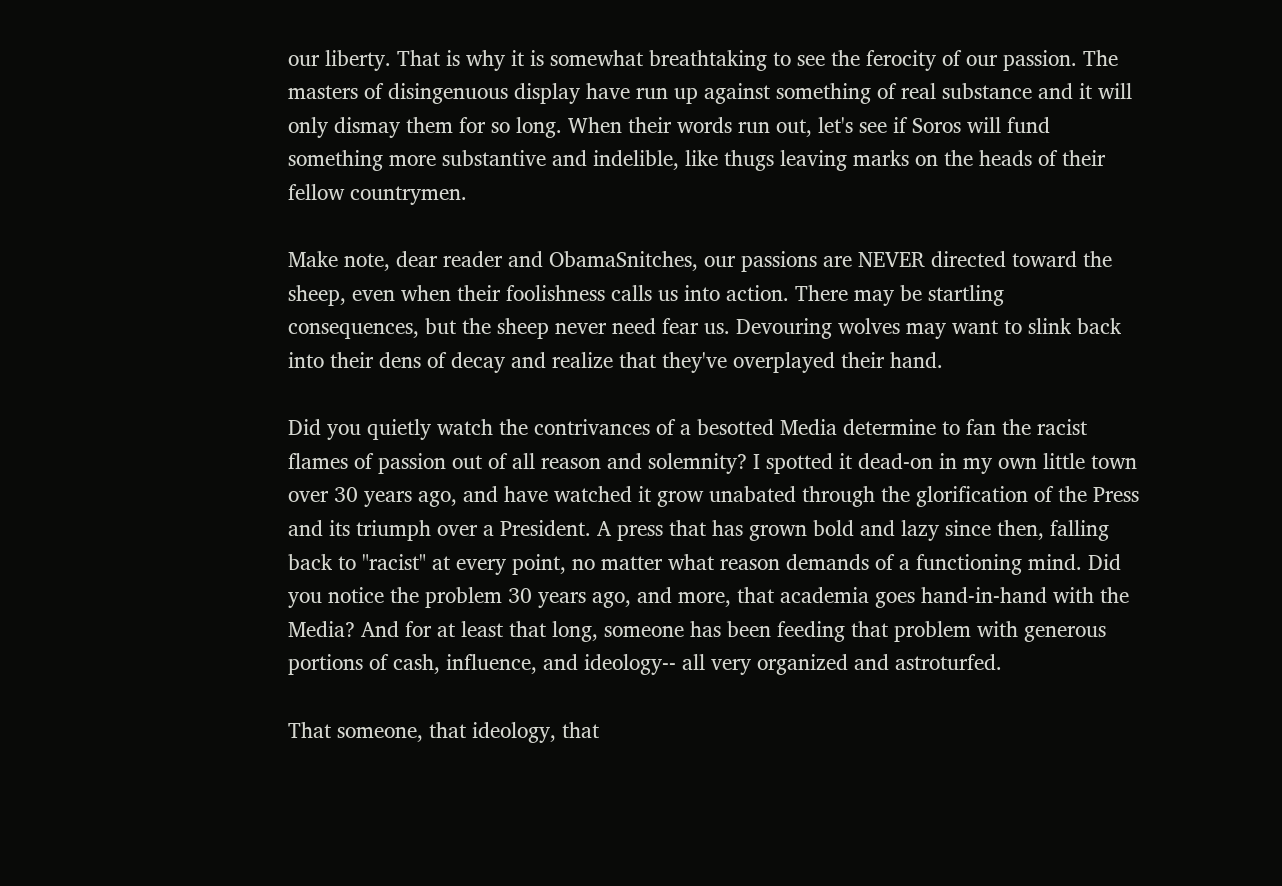our liberty. That is why it is somewhat breathtaking to see the ferocity of our passion. The masters of disingenuous display have run up against something of real substance and it will only dismay them for so long. When their words run out, let's see if Soros will fund something more substantive and indelible, like thugs leaving marks on the heads of their fellow countrymen.

Make note, dear reader and ObamaSnitches, our passions are NEVER directed toward the sheep, even when their foolishness calls us into action. There may be startling consequences, but the sheep never need fear us. Devouring wolves may want to slink back into their dens of decay and realize that they've overplayed their hand.

Did you quietly watch the contrivances of a besotted Media determine to fan the racist flames of passion out of all reason and solemnity? I spotted it dead-on in my own little town over 30 years ago, and have watched it grow unabated through the glorification of the Press and its triumph over a President. A press that has grown bold and lazy since then, falling back to "racist" at every point, no matter what reason demands of a functioning mind. Did you notice the problem 30 years ago, and more, that academia goes hand-in-hand with the Media? And for at least that long, someone has been feeding that problem with generous portions of cash, influence, and ideology-- all very organized and astroturfed.

That someone, that ideology, that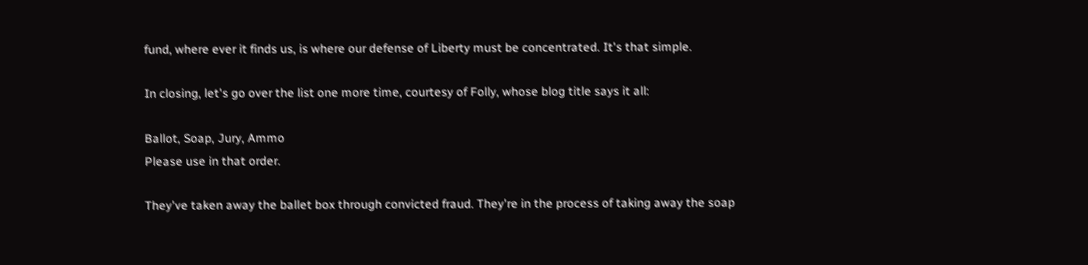fund, where ever it finds us, is where our defense of Liberty must be concentrated. It's that simple.

In closing, let's go over the list one more time, courtesy of Folly, whose blog title says it all:

Ballot, Soap, Jury, Ammo
Please use in that order.

They've taken away the ballet box through convicted fraud. They're in the process of taking away the soap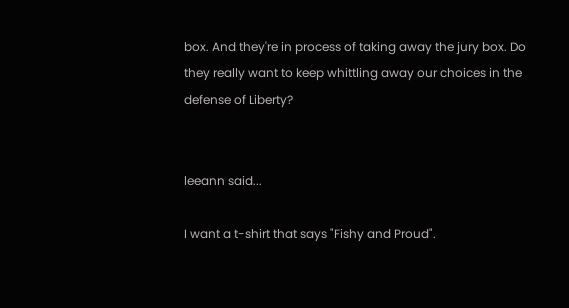box. And they're in process of taking away the jury box. Do they really want to keep whittling away our choices in the defense of Liberty?


leeann said...

I want a t-shirt that says "Fishy and Proud".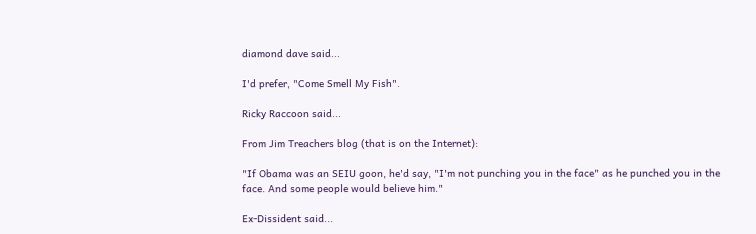diamond dave said...

I'd prefer, "Come Smell My Fish".

Ricky Raccoon said...

From Jim Treachers blog (that is on the Internet):

"If Obama was an SEIU goon, he'd say, "I'm not punching you in the face" as he punched you in the face. And some people would believe him."

Ex-Dissident said...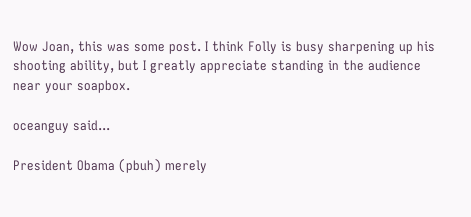Wow Joan, this was some post. I think Folly is busy sharpening up his shooting ability, but I greatly appreciate standing in the audience near your soapbox.

oceanguy said...

President Obama (pbuh) merely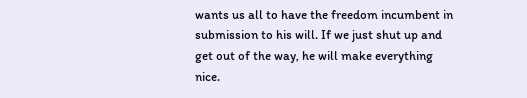wants us all to have the freedom incumbent in submission to his will. If we just shut up and get out of the way, he will make everything nice.